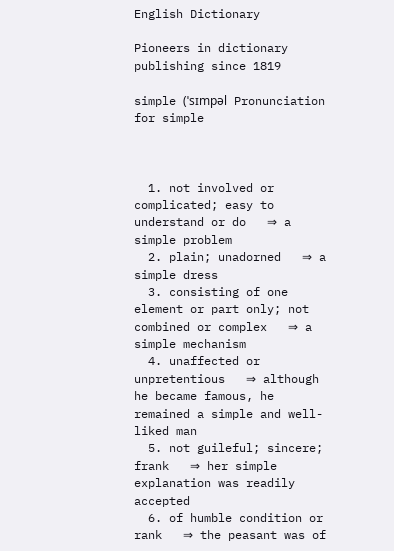English Dictionary

Pioneers in dictionary publishing since 1819

simple (ˈsɪmpəl Pronunciation for simple



  1. not involved or complicated; easy to understand or do   ⇒ a simple problem
  2. plain; unadorned   ⇒ a simple dress
  3. consisting of one element or part only; not combined or complex   ⇒ a simple mechanism
  4. unaffected or unpretentious   ⇒ although he became famous, he remained a simple and well-liked man
  5. not guileful; sincere; frank   ⇒ her simple explanation was readily accepted
  6. of humble condition or rank   ⇒ the peasant was of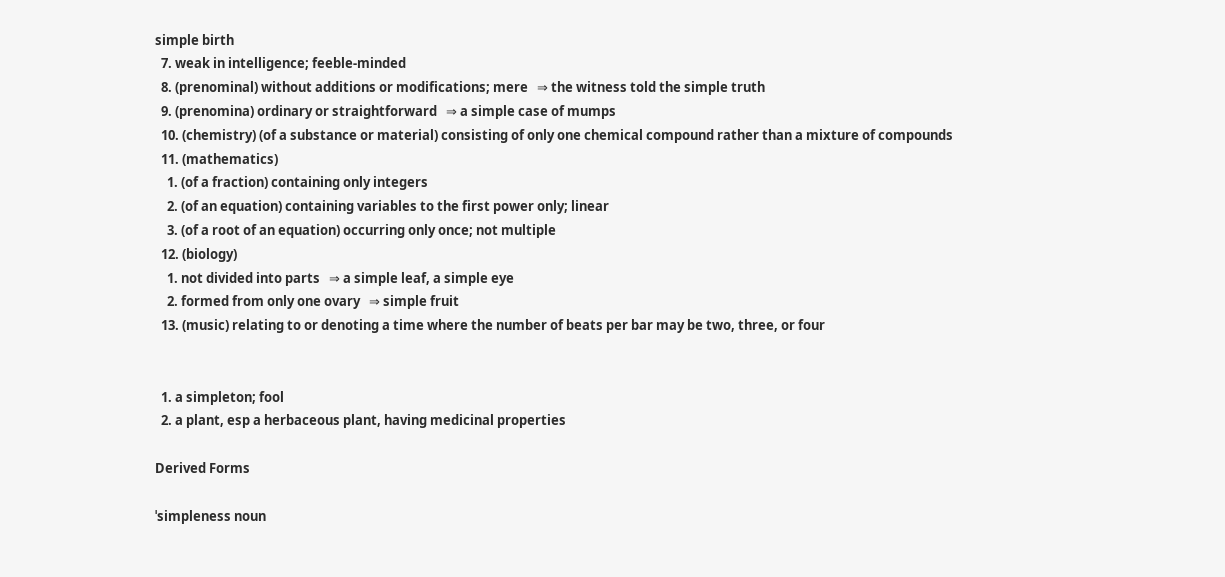simple birth
  7. weak in intelligence; feeble-minded
  8. (prenominal) without additions or modifications; mere   ⇒ the witness told the simple truth
  9. (prenomina) ordinary or straightforward   ⇒ a simple case of mumps
  10. (chemistry) (of a substance or material) consisting of only one chemical compound rather than a mixture of compounds
  11. (mathematics)
    1. (of a fraction) containing only integers
    2. (of an equation) containing variables to the first power only; linear
    3. (of a root of an equation) occurring only once; not multiple
  12. (biology)
    1. not divided into parts   ⇒ a simple leaf, a simple eye
    2. formed from only one ovary   ⇒ simple fruit
  13. (music) relating to or denoting a time where the number of beats per bar may be two, three, or four


  1. a simpleton; fool
  2. a plant, esp a herbaceous plant, having medicinal properties

Derived Forms

ˈsimpleness noun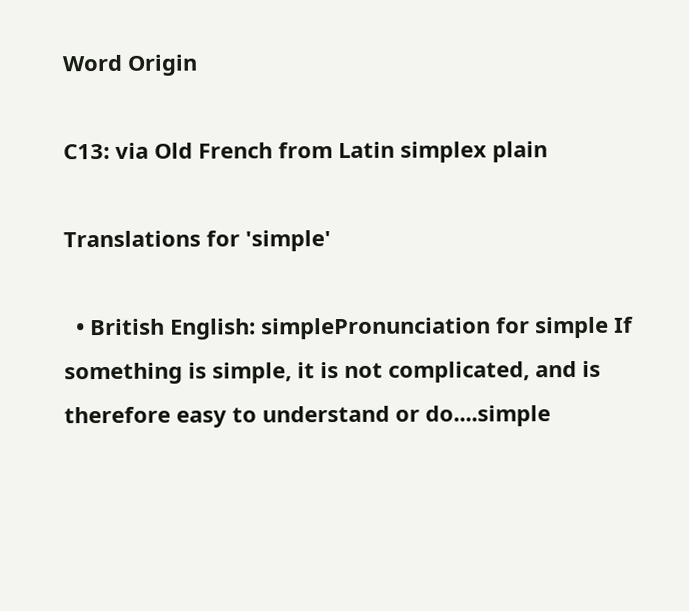Word Origin

C13: via Old French from Latin simplex plain

Translations for 'simple'

  • British English: simplePronunciation for simple If something is simple, it is not complicated, and is therefore easy to understand or do....simple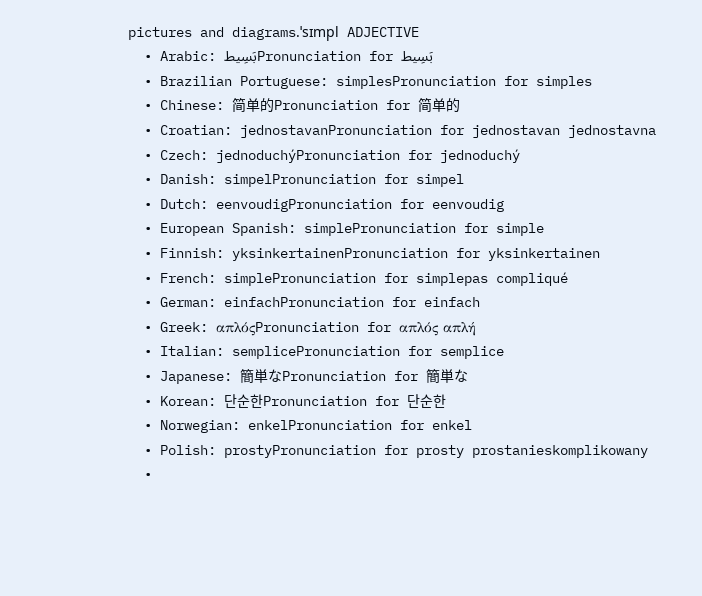pictures and diagrams.ˈsɪmpl ADJECTIVE
  • Arabic: بَسِيطPronunciation for بَسِيط
  • Brazilian Portuguese: simplesPronunciation for simples
  • Chinese: 简单的Pronunciation for 简单的
  • Croatian: jednostavanPronunciation for jednostavan jednostavna
  • Czech: jednoduchýPronunciation for jednoduchý
  • Danish: simpelPronunciation for simpel
  • Dutch: eenvoudigPronunciation for eenvoudig
  • European Spanish: simplePronunciation for simple
  • Finnish: yksinkertainenPronunciation for yksinkertainen
  • French: simplePronunciation for simplepas compliqué
  • German: einfachPronunciation for einfach
  • Greek: απλόςPronunciation for απλός απλή
  • Italian: semplicePronunciation for semplice
  • Japanese: 簡単なPronunciation for 簡単な
  • Korean: 단순한Pronunciation for 단순한
  • Norwegian: enkelPronunciation for enkel
  • Polish: prostyPronunciation for prosty prostanieskomplikowany
  •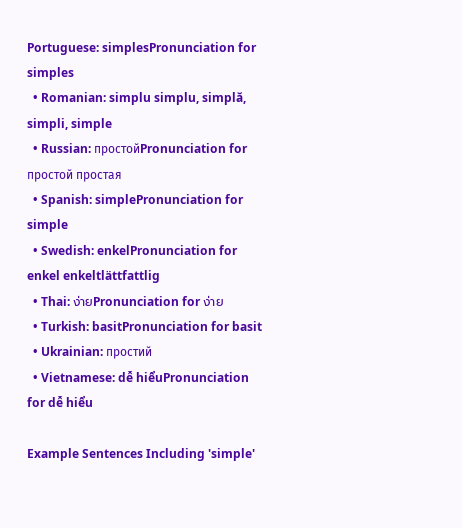Portuguese: simplesPronunciation for simples
  • Romanian: simplu simplu, simplă, simpli, simple
  • Russian: простойPronunciation for простой простая
  • Spanish: simplePronunciation for simple
  • Swedish: enkelPronunciation for enkel enkeltlättfattlig
  • Thai: ง่ายPronunciation for ง่าย
  • Turkish: basitPronunciation for basit
  • Ukrainian: простий
  • Vietnamese: dễ hiểuPronunciation for dễ hiểu

Example Sentences Including 'simple'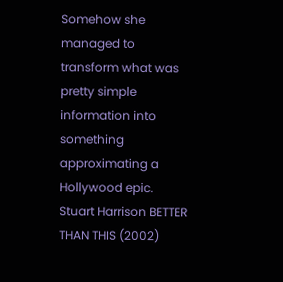Somehow she managed to transform what was pretty simple information into something approximating a Hollywood epic.
Stuart Harrison BETTER THAN THIS (2002)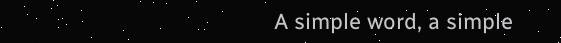A simple word, a simple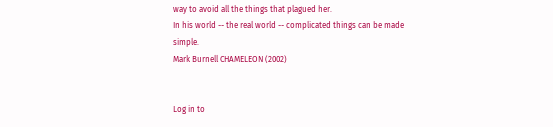way to avoid all the things that plagued her.
In his world -- the real world -- complicated things can be made simple.
Mark Burnell CHAMELEON (2002)


Log in to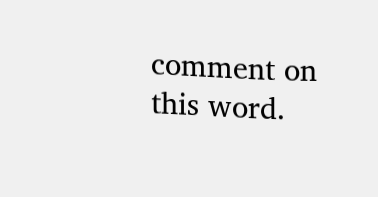comment on this word.